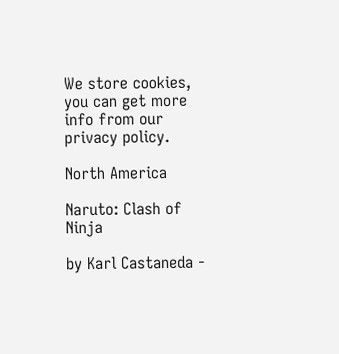We store cookies, you can get more info from our privacy policy.

North America

Naruto: Clash of Ninja

by Karl Castaneda -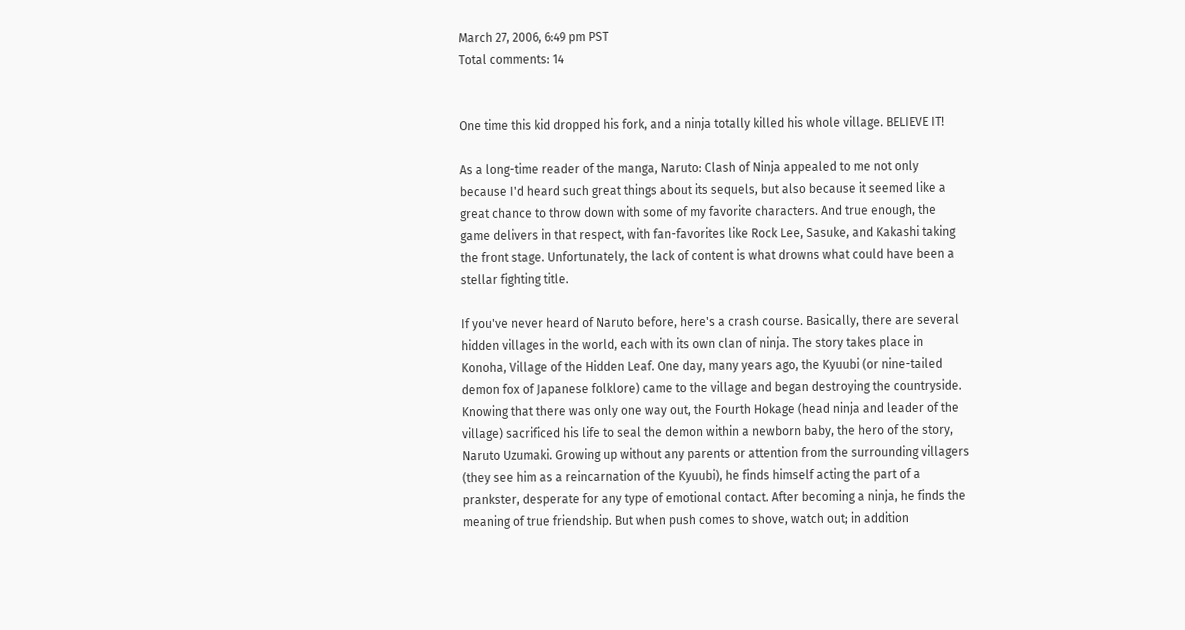March 27, 2006, 6:49 pm PST
Total comments: 14


One time this kid dropped his fork, and a ninja totally killed his whole village. BELIEVE IT!

As a long-time reader of the manga, Naruto: Clash of Ninja appealed to me not only because I'd heard such great things about its sequels, but also because it seemed like a great chance to throw down with some of my favorite characters. And true enough, the game delivers in that respect, with fan-favorites like Rock Lee, Sasuke, and Kakashi taking the front stage. Unfortunately, the lack of content is what drowns what could have been a stellar fighting title.

If you've never heard of Naruto before, here's a crash course. Basically, there are several hidden villages in the world, each with its own clan of ninja. The story takes place in Konoha, Village of the Hidden Leaf. One day, many years ago, the Kyuubi (or nine-tailed demon fox of Japanese folklore) came to the village and began destroying the countryside. Knowing that there was only one way out, the Fourth Hokage (head ninja and leader of the village) sacrificed his life to seal the demon within a newborn baby, the hero of the story, Naruto Uzumaki. Growing up without any parents or attention from the surrounding villagers (they see him as a reincarnation of the Kyuubi), he finds himself acting the part of a prankster, desperate for any type of emotional contact. After becoming a ninja, he finds the meaning of true friendship. But when push comes to shove, watch out; in addition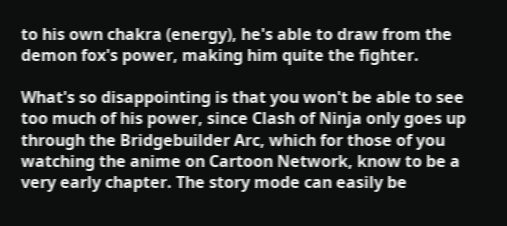to his own chakra (energy), he's able to draw from the demon fox's power, making him quite the fighter.

What's so disappointing is that you won't be able to see too much of his power, since Clash of Ninja only goes up through the Bridgebuilder Arc, which for those of you watching the anime on Cartoon Network, know to be a very early chapter. The story mode can easily be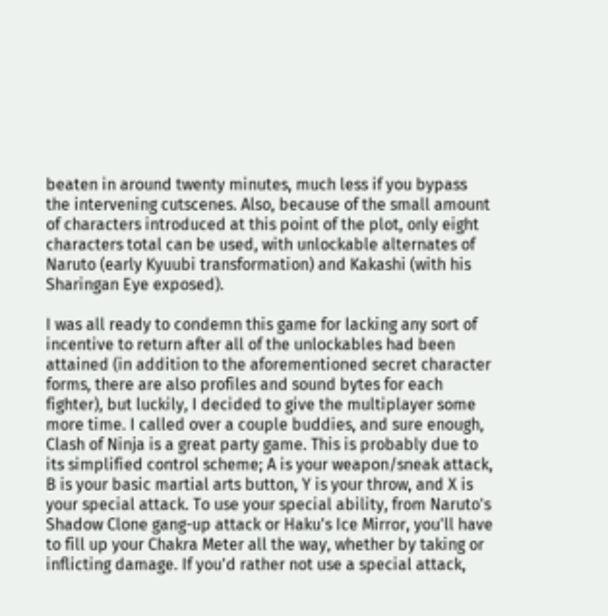beaten in around twenty minutes, much less if you bypass the intervening cutscenes. Also, because of the small amount of characters introduced at this point of the plot, only eight characters total can be used, with unlockable alternates of Naruto (early Kyuubi transformation) and Kakashi (with his Sharingan Eye exposed).

I was all ready to condemn this game for lacking any sort of incentive to return after all of the unlockables had been attained (in addition to the aforementioned secret character forms, there are also profiles and sound bytes for each fighter), but luckily, I decided to give the multiplayer some more time. I called over a couple buddies, and sure enough, Clash of Ninja is a great party game. This is probably due to its simplified control scheme; A is your weapon/sneak attack, B is your basic martial arts button, Y is your throw, and X is your special attack. To use your special ability, from Naruto's Shadow Clone gang-up attack or Haku's Ice Mirror, you'll have to fill up your Chakra Meter all the way, whether by taking or inflicting damage. If you'd rather not use a special attack,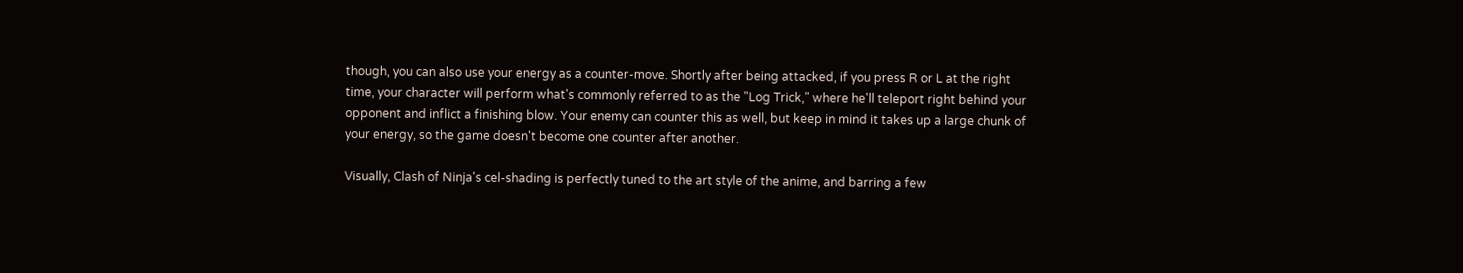though, you can also use your energy as a counter-move. Shortly after being attacked, if you press R or L at the right time, your character will perform what's commonly referred to as the "Log Trick," where he'll teleport right behind your opponent and inflict a finishing blow. Your enemy can counter this as well, but keep in mind it takes up a large chunk of your energy, so the game doesn't become one counter after another.

Visually, Clash of Ninja's cel-shading is perfectly tuned to the art style of the anime, and barring a few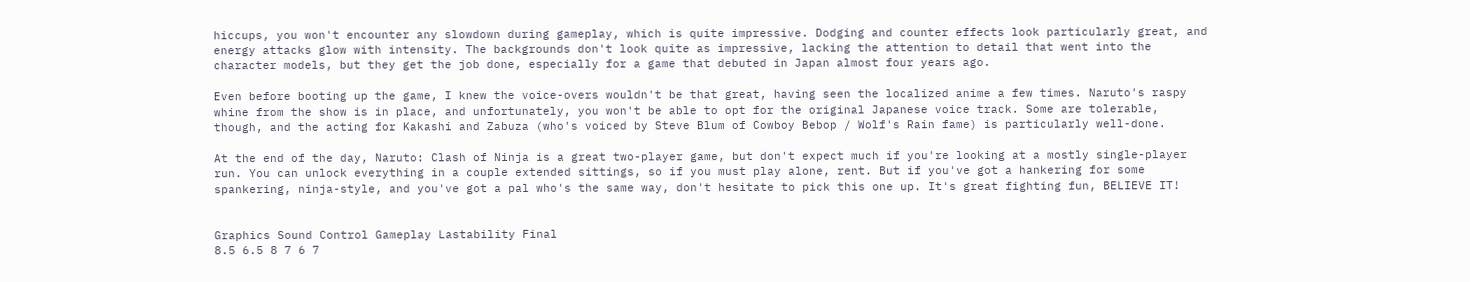hiccups, you won't encounter any slowdown during gameplay, which is quite impressive. Dodging and counter effects look particularly great, and energy attacks glow with intensity. The backgrounds don't look quite as impressive, lacking the attention to detail that went into the character models, but they get the job done, especially for a game that debuted in Japan almost four years ago.

Even before booting up the game, I knew the voice-overs wouldn't be that great, having seen the localized anime a few times. Naruto's raspy whine from the show is in place, and unfortunately, you won't be able to opt for the original Japanese voice track. Some are tolerable, though, and the acting for Kakashi and Zabuza (who's voiced by Steve Blum of Cowboy Bebop / Wolf's Rain fame) is particularly well-done.

At the end of the day, Naruto: Clash of Ninja is a great two-player game, but don't expect much if you're looking at a mostly single-player run. You can unlock everything in a couple extended sittings, so if you must play alone, rent. But if you've got a hankering for some spankering, ninja-style, and you've got a pal who's the same way, don't hesitate to pick this one up. It's great fighting fun, BELIEVE IT!


Graphics Sound Control Gameplay Lastability Final
8.5 6.5 8 7 6 7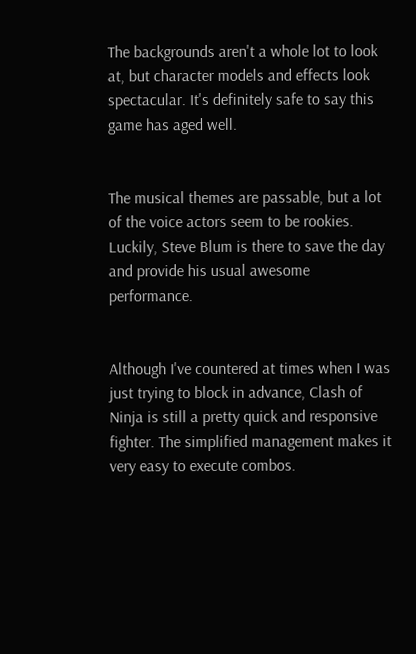The backgrounds aren't a whole lot to look at, but character models and effects look spectacular. It's definitely safe to say this game has aged well.


The musical themes are passable, but a lot of the voice actors seem to be rookies. Luckily, Steve Blum is there to save the day and provide his usual awesome performance.


Although I've countered at times when I was just trying to block in advance, Clash of Ninja is still a pretty quick and responsive fighter. The simplified management makes it very easy to execute combos.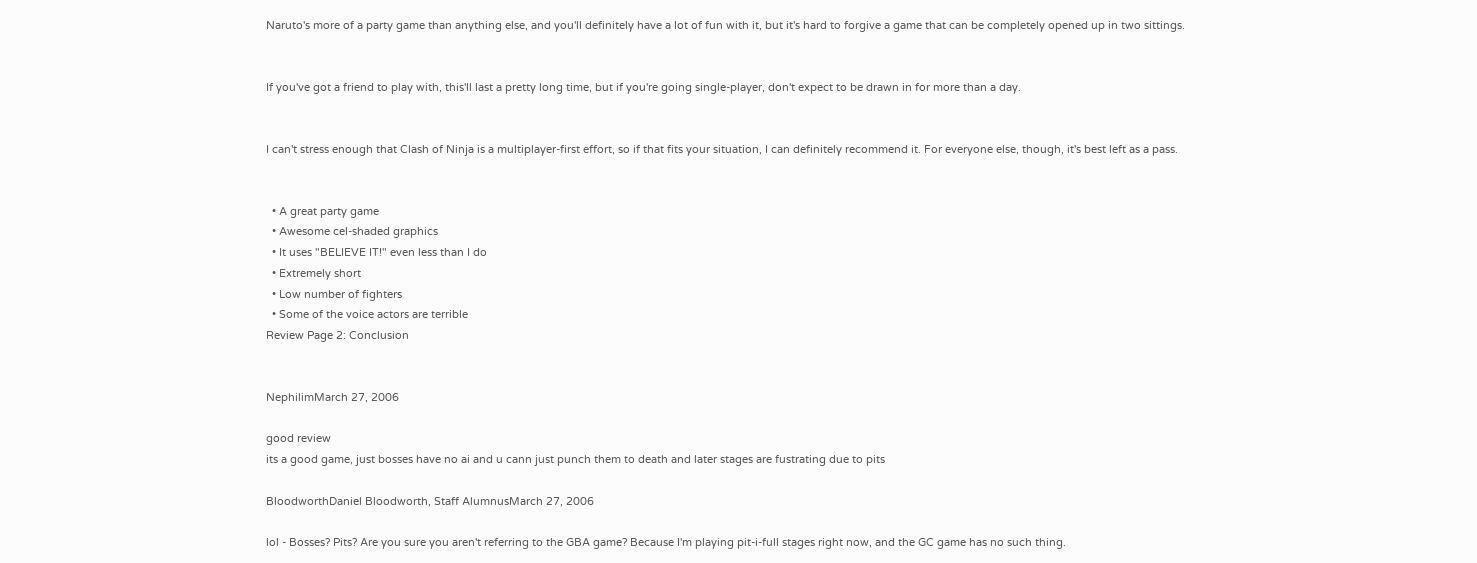Naruto's more of a party game than anything else, and you'll definitely have a lot of fun with it, but it's hard to forgive a game that can be completely opened up in two sittings.


If you've got a friend to play with, this'll last a pretty long time, but if you're going single-player, don't expect to be drawn in for more than a day.


I can't stress enough that Clash of Ninja is a multiplayer-first effort, so if that fits your situation, I can definitely recommend it. For everyone else, though, it's best left as a pass.


  • A great party game
  • Awesome cel-shaded graphics
  • It uses "BELIEVE IT!" even less than I do
  • Extremely short
  • Low number of fighters
  • Some of the voice actors are terrible
Review Page 2: Conclusion


NephilimMarch 27, 2006

good review
its a good game, just bosses have no ai and u cann just punch them to death and later stages are fustrating due to pits

BloodworthDaniel Bloodworth, Staff AlumnusMarch 27, 2006

lol - Bosses? Pits? Are you sure you aren't referring to the GBA game? Because I'm playing pit-i-full stages right now, and the GC game has no such thing.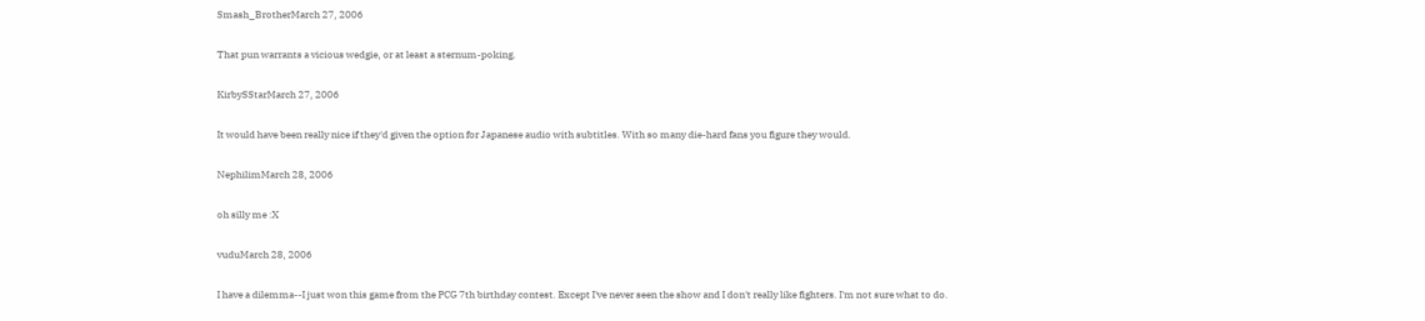Smash_BrotherMarch 27, 2006

That pun warrants a vicious wedgie, or at least a sternum-poking.

KirbySStarMarch 27, 2006

It would have been really nice if they'd given the option for Japanese audio with subtitles. With so many die-hard fans you figure they would.

NephilimMarch 28, 2006

oh silly me :X

vuduMarch 28, 2006

I have a dilemma--I just won this game from the PCG 7th birthday contest. Except I've never seen the show and I don't really like fighters. I'm not sure what to do.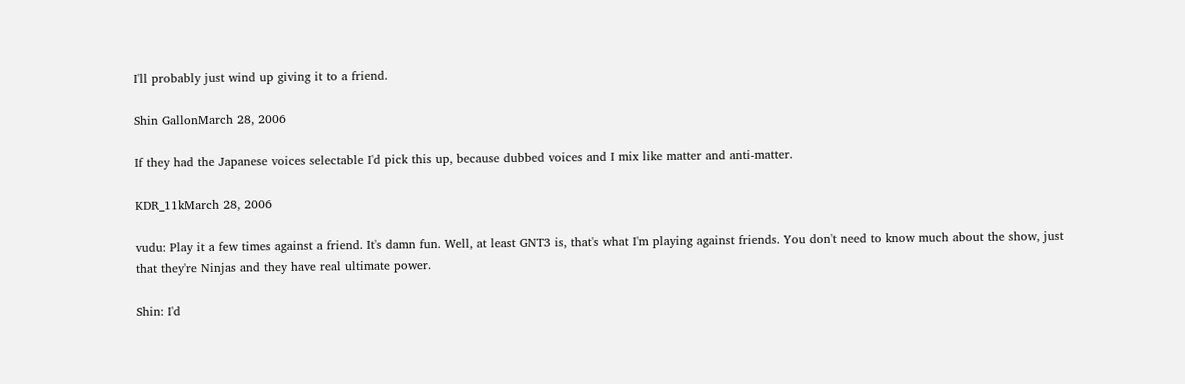I'll probably just wind up giving it to a friend.

Shin GallonMarch 28, 2006

If they had the Japanese voices selectable I'd pick this up, because dubbed voices and I mix like matter and anti-matter.

KDR_11kMarch 28, 2006

vudu: Play it a few times against a friend. It's damn fun. Well, at least GNT3 is, that's what I'm playing against friends. You don't need to know much about the show, just that they're Ninjas and they have real ultimate power.

Shin: I'd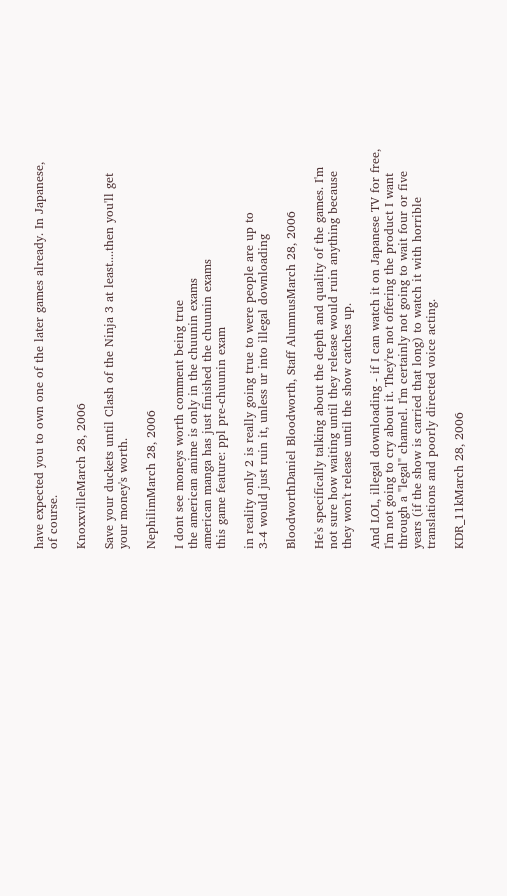have expected you to own one of the later games already. In Japanese, of course.

KnoxxvilleMarch 28, 2006

Save your duckets until Clash of the Ninja 3 at least....then you'll get your money's worth.

NephilimMarch 28, 2006

I dont see moneys worth comment being true
the american anime is only in the chuunin exams
american manga has just finished the chuunin exams
this game feature: ppl pre-chuunin exam

in reality only 2 is really going true to were people are up to
3-4 would just ruin it, unless ur into illegal downloading

BloodworthDaniel Bloodworth, Staff AlumnusMarch 28, 2006

He's specifically talking about the depth and quality of the games. I'm not sure how waiting until they release would ruin anything because they won't release until the show catches up.

And LOL, illegal downloading - if I can watch it on Japanese TV for free, I'm not going to cry about it. They're not offering the product I want through a "legal" channel. I'm certainly not going to wait four or five years (if the show is carried that long) to watch it with horrible translations and poorly directed voice acting.

KDR_11kMarch 28, 2006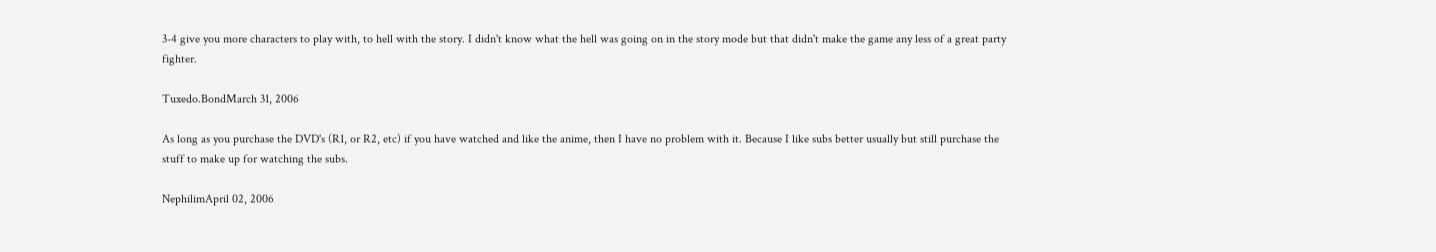3-4 give you more characters to play with, to hell with the story. I didn't know what the hell was going on in the story mode but that didn't make the game any less of a great party fighter.

Tuxedo.BondMarch 31, 2006

As long as you purchase the DVD's (R1, or R2, etc) if you have watched and like the anime, then I have no problem with it. Because I like subs better usually but still purchase the stuff to make up for watching the subs.

NephilimApril 02, 2006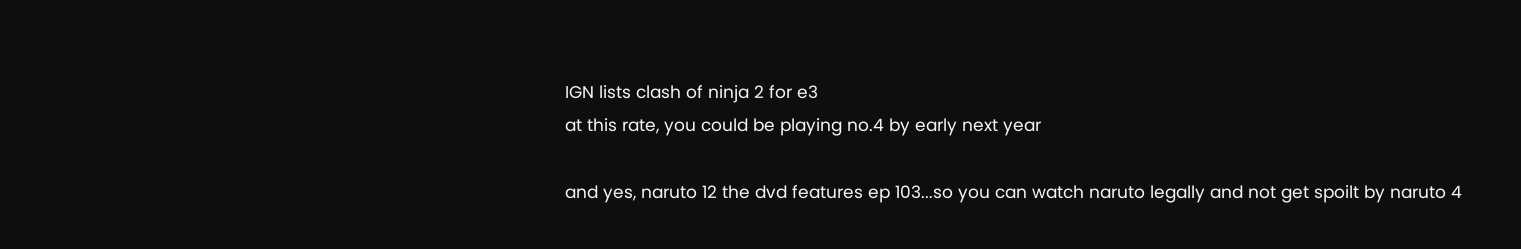IGN lists clash of ninja 2 for e3
at this rate, you could be playing no.4 by early next year

and yes, naruto 12 the dvd features ep 103...so you can watch naruto legally and not get spoilt by naruto 4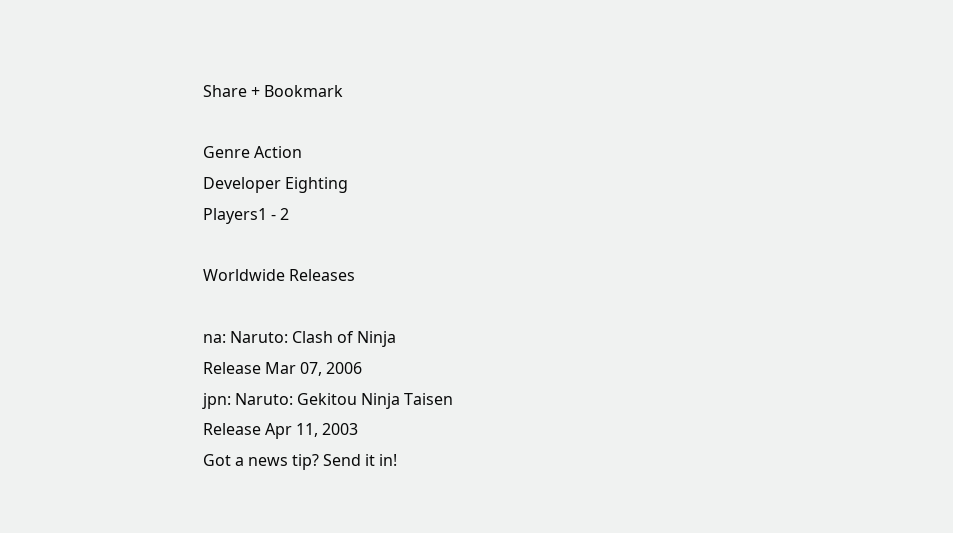Share + Bookmark

Genre Action
Developer Eighting
Players1 - 2

Worldwide Releases

na: Naruto: Clash of Ninja
Release Mar 07, 2006
jpn: Naruto: Gekitou Ninja Taisen
Release Apr 11, 2003
Got a news tip? Send it in!